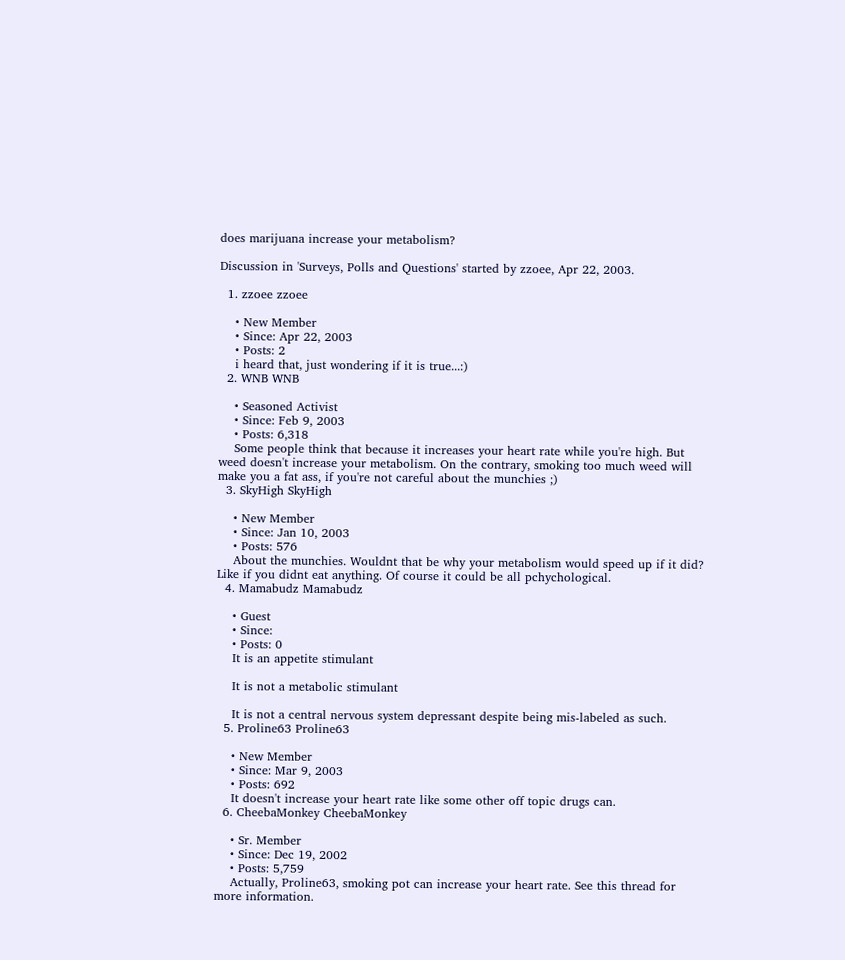does marijuana increase your metabolism?

Discussion in 'Surveys, Polls and Questions' started by zzoee, Apr 22, 2003.

  1. zzoee zzoee

    • New Member
    • Since: Apr 22, 2003
    • Posts: 2
    i heard that, just wondering if it is true...:)
  2. WNB WNB

    • Seasoned Activist
    • Since: Feb 9, 2003
    • Posts: 6,318
    Some people think that because it increases your heart rate while you're high. But weed doesn't increase your metabolism. On the contrary, smoking too much weed will make you a fat ass, if you're not careful about the munchies ;)
  3. SkyHigh SkyHigh

    • New Member
    • Since: Jan 10, 2003
    • Posts: 576
    About the munchies. Wouldnt that be why your metabolism would speed up if it did? Like if you didnt eat anything. Of course it could be all pchychological.
  4. Mamabudz Mamabudz

    • Guest
    • Since:
    • Posts: 0
    It is an appetite stimulant

    It is not a metabolic stimulant

    It is not a central nervous system depressant despite being mis-labeled as such.
  5. Proline63 Proline63

    • New Member
    • Since: Mar 9, 2003
    • Posts: 692
    It doesn't increase your heart rate like some other off topic drugs can.
  6. CheebaMonkey CheebaMonkey

    • Sr. Member
    • Since: Dec 19, 2002
    • Posts: 5,759
    Actually, Proline63, smoking pot can increase your heart rate. See this thread for more information.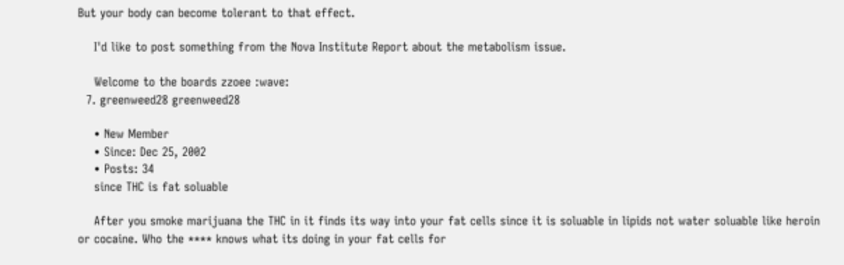But your body can become tolerant to that effect.

    I'd like to post something from the Nova Institute Report about the metabolism issue.

    Welcome to the boards zzoee :wave:
  7. greenweed28 greenweed28

    • New Member
    • Since: Dec 25, 2002
    • Posts: 34
    since THC is fat soluable

    After you smoke marijuana the THC in it finds its way into your fat cells since it is soluable in lipids not water soluable like heroin or cocaine. Who the **** knows what its doing in your fat cells for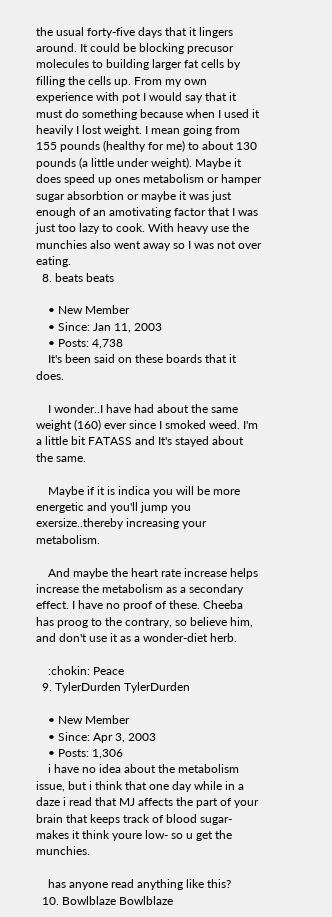the usual forty-five days that it lingers around. It could be blocking precusor molecules to building larger fat cells by filling the cells up. From my own experience with pot I would say that it must do something because when I used it heavily I lost weight. I mean going from 155 pounds (healthy for me) to about 130 pounds (a little under weight). Maybe it does speed up ones metabolism or hamper sugar absorbtion or maybe it was just enough of an amotivating factor that I was just too lazy to cook. With heavy use the munchies also went away so I was not over eating.
  8. beats beats

    • New Member
    • Since: Jan 11, 2003
    • Posts: 4,738
    It's been said on these boards that it does.

    I wonder..I have had about the same weight (160) ever since I smoked weed. I'm a little bit FATASS and It's stayed about the same.

    Maybe if it is indica you will be more energetic and you'll jump you exersize..thereby increasing your metabolism.

    And maybe the heart rate increase helps increase the metabolism as a secondary effect. I have no proof of these. Cheeba has proog to the contrary, so believe him, and don't use it as a wonder-diet herb.

    :chokin: Peace
  9. TylerDurden TylerDurden

    • New Member
    • Since: Apr 3, 2003
    • Posts: 1,306
    i have no idea about the metabolism issue, but i think that one day while in a daze i read that MJ affects the part of your brain that keeps track of blood sugar- makes it think youre low- so u get the munchies.

    has anyone read anything like this?
  10. Bowlblaze Bowlblaze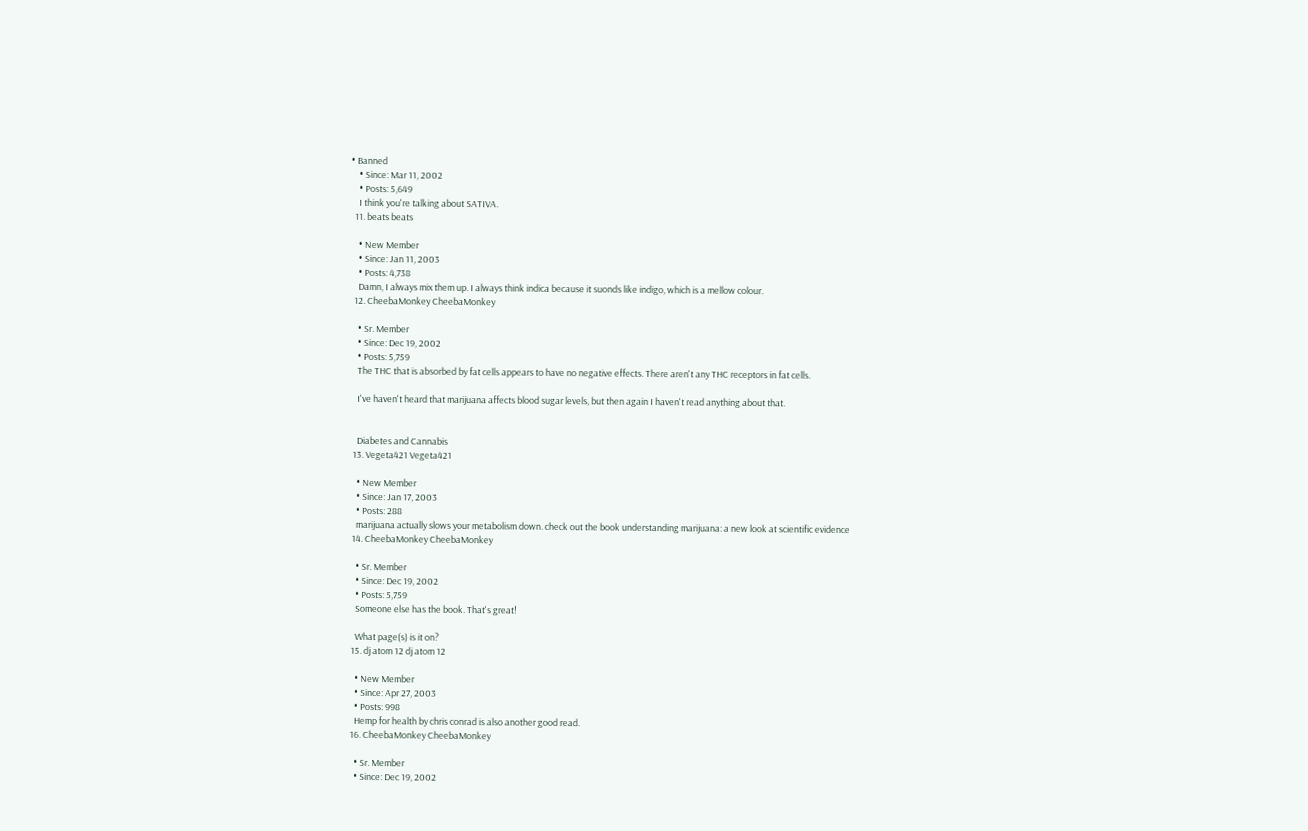• Banned
    • Since: Mar 11, 2002
    • Posts: 5,649
    I think you're talking about SATIVA.
  11. beats beats

    • New Member
    • Since: Jan 11, 2003
    • Posts: 4,738
    Damn, I always mix them up. I always think indica because it suonds like indigo, which is a mellow colour.
  12. CheebaMonkey CheebaMonkey

    • Sr. Member
    • Since: Dec 19, 2002
    • Posts: 5,759
    The THC that is absorbed by fat cells appears to have no negative effects. There aren't any THC receptors in fat cells.

    I've haven't heard that marijuana affects blood sugar levels, but then again I haven't read anything about that.


    Diabetes and Cannabis
  13. Vegeta421 Vegeta421

    • New Member
    • Since: Jan 17, 2003
    • Posts: 288
    marijuana actually slows your metabolism down. check out the book understanding marijuana: a new look at scientific evidence
  14. CheebaMonkey CheebaMonkey

    • Sr. Member
    • Since: Dec 19, 2002
    • Posts: 5,759
    Someone else has the book. That's great!

    What page(s) is it on?
  15. dj atom 12 dj atom 12

    • New Member
    • Since: Apr 27, 2003
    • Posts: 998
    Hemp for health by chris conrad is also another good read.
  16. CheebaMonkey CheebaMonkey

    • Sr. Member
    • Since: Dec 19, 2002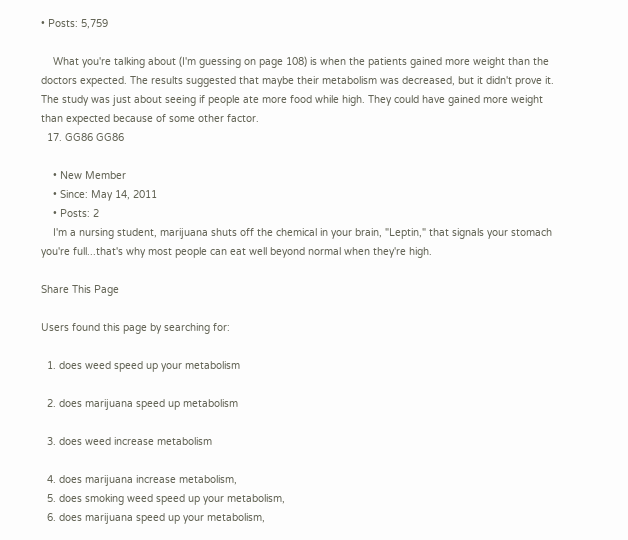• Posts: 5,759

    What you're talking about (I'm guessing on page 108) is when the patients gained more weight than the doctors expected. The results suggested that maybe their metabolism was decreased, but it didn't prove it. The study was just about seeing if people ate more food while high. They could have gained more weight than expected because of some other factor.
  17. GG86 GG86

    • New Member
    • Since: May 14, 2011
    • Posts: 2
    I'm a nursing student, marijuana shuts off the chemical in your brain, "Leptin," that signals your stomach you're full...that's why most people can eat well beyond normal when they're high.

Share This Page

Users found this page by searching for:

  1. does weed speed up your metabolism

  2. does marijuana speed up metabolism

  3. does weed increase metabolism

  4. does marijuana increase metabolism,
  5. does smoking weed speed up your metabolism,
  6. does marijuana speed up your metabolism,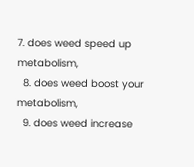7. does weed speed up metabolism,
  8. does weed boost your metabolism,
  9. does weed increase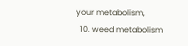your metabolism,
  10. weed metabolism